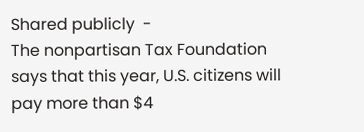Shared publicly  -
The nonpartisan Tax Foundation says that this year, U.S. citizens will pay more than $4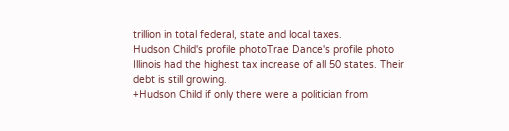trillion in total federal, state and local taxes.
Hudson Child's profile photoTrae Dance's profile photo
Illinois had the highest tax increase of all 50 states. Their debt is still growing.
+Hudson Child if only there were a politician from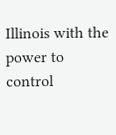Illinois with the power to control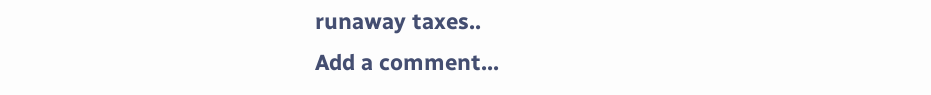runaway taxes..
Add a comment...